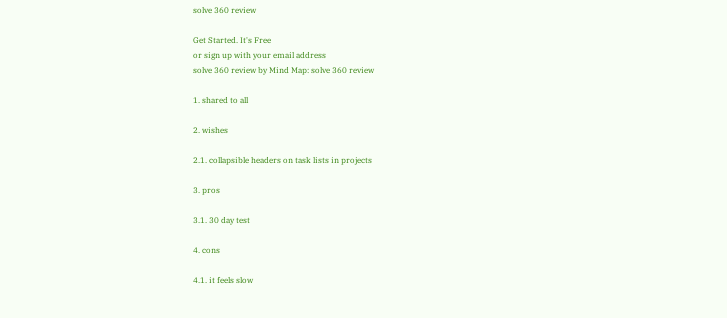solve 360 review

Get Started. It's Free
or sign up with your email address
solve 360 review by Mind Map: solve 360 review

1. shared to all

2. wishes

2.1. collapsible headers on task lists in projects

3. pros

3.1. 30 day test

4. cons

4.1. it feels slow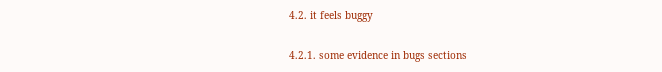4.2. it feels buggy

4.2.1. some evidence in bugs sections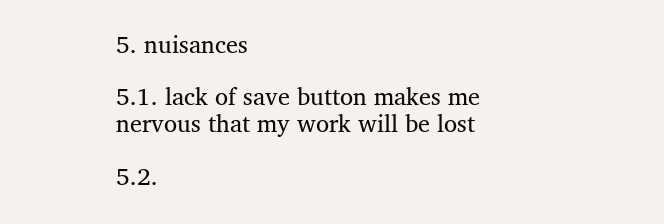5. nuisances

5.1. lack of save button makes me nervous that my work will be lost

5.2.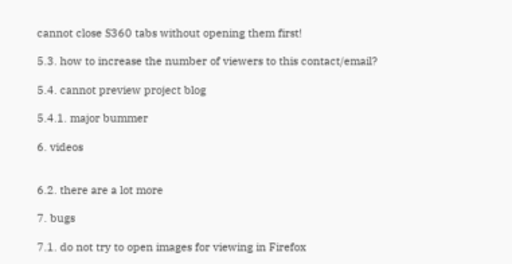cannot close S360 tabs without opening them first!

5.3. how to increase the number of viewers to this contact/email?

5.4. cannot preview project blog

5.4.1. major bummer

6. videos


6.2. there are a lot more

7. bugs

7.1. do not try to open images for viewing in Firefox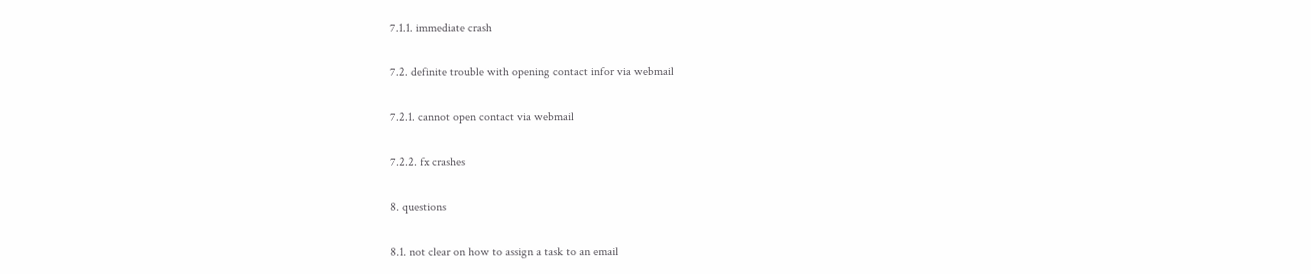7.1.1. immediate crash

7.2. definite trouble with opening contact infor via webmail

7.2.1. cannot open contact via webmail

7.2.2. fx crashes

8. questions

8.1. not clear on how to assign a task to an email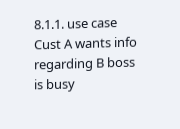8.1.1. use case Cust A wants info regarding B boss is busy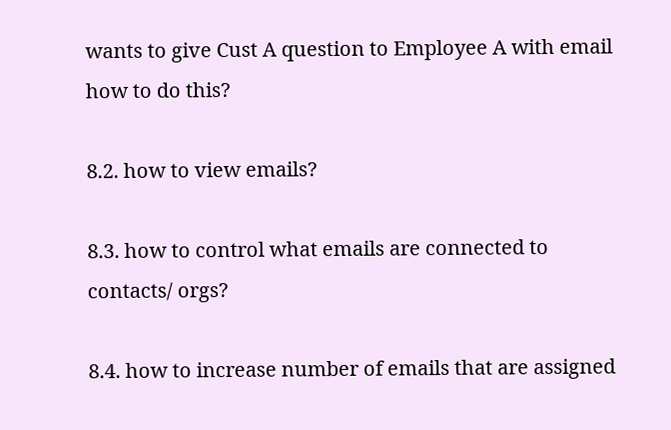wants to give Cust A question to Employee A with email how to do this?

8.2. how to view emails?

8.3. how to control what emails are connected to contacts/ orgs?

8.4. how to increase number of emails that are assigned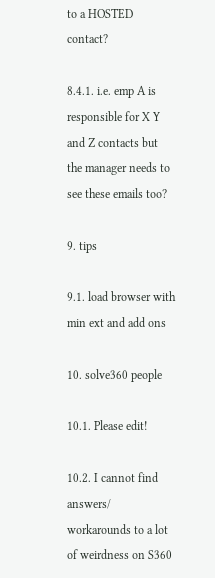to a HOSTED contact?

8.4.1. i.e. emp A is responsible for X Y and Z contacts but the manager needs to see these emails too?

9. tips

9.1. load browser with min ext and add ons

10. solve360 people

10.1. Please edit!

10.2. I cannot find answers/ workarounds to a lot of weirdness on S360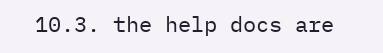10.3. the help docs are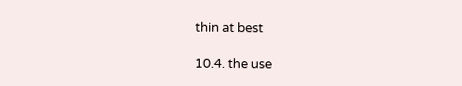thin at best

10.4. the use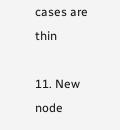cases are thin

11. New node